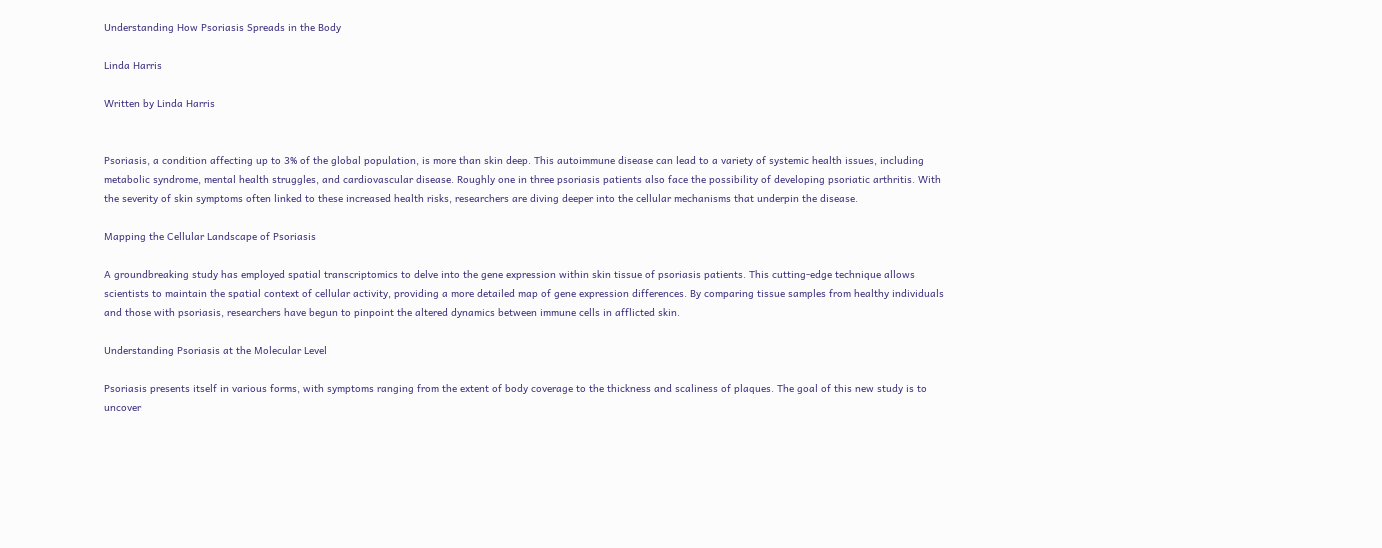Understanding How Psoriasis Spreads in the Body

Linda Harris

Written by Linda Harris


Psoriasis, a condition affecting up to 3% of the global population, is more than skin deep. This autoimmune disease can lead to a variety of systemic health issues, including metabolic syndrome, mental health struggles, and cardiovascular disease. Roughly one in three psoriasis patients also face the possibility of developing psoriatic arthritis. With the severity of skin symptoms often linked to these increased health risks, researchers are diving deeper into the cellular mechanisms that underpin the disease.

Mapping the Cellular Landscape of Psoriasis

A groundbreaking study has employed spatial transcriptomics to delve into the gene expression within skin tissue of psoriasis patients. This cutting-edge technique allows scientists to maintain the spatial context of cellular activity, providing a more detailed map of gene expression differences. By comparing tissue samples from healthy individuals and those with psoriasis, researchers have begun to pinpoint the altered dynamics between immune cells in afflicted skin.

Understanding Psoriasis at the Molecular Level

Psoriasis presents itself in various forms, with symptoms ranging from the extent of body coverage to the thickness and scaliness of plaques. The goal of this new study is to uncover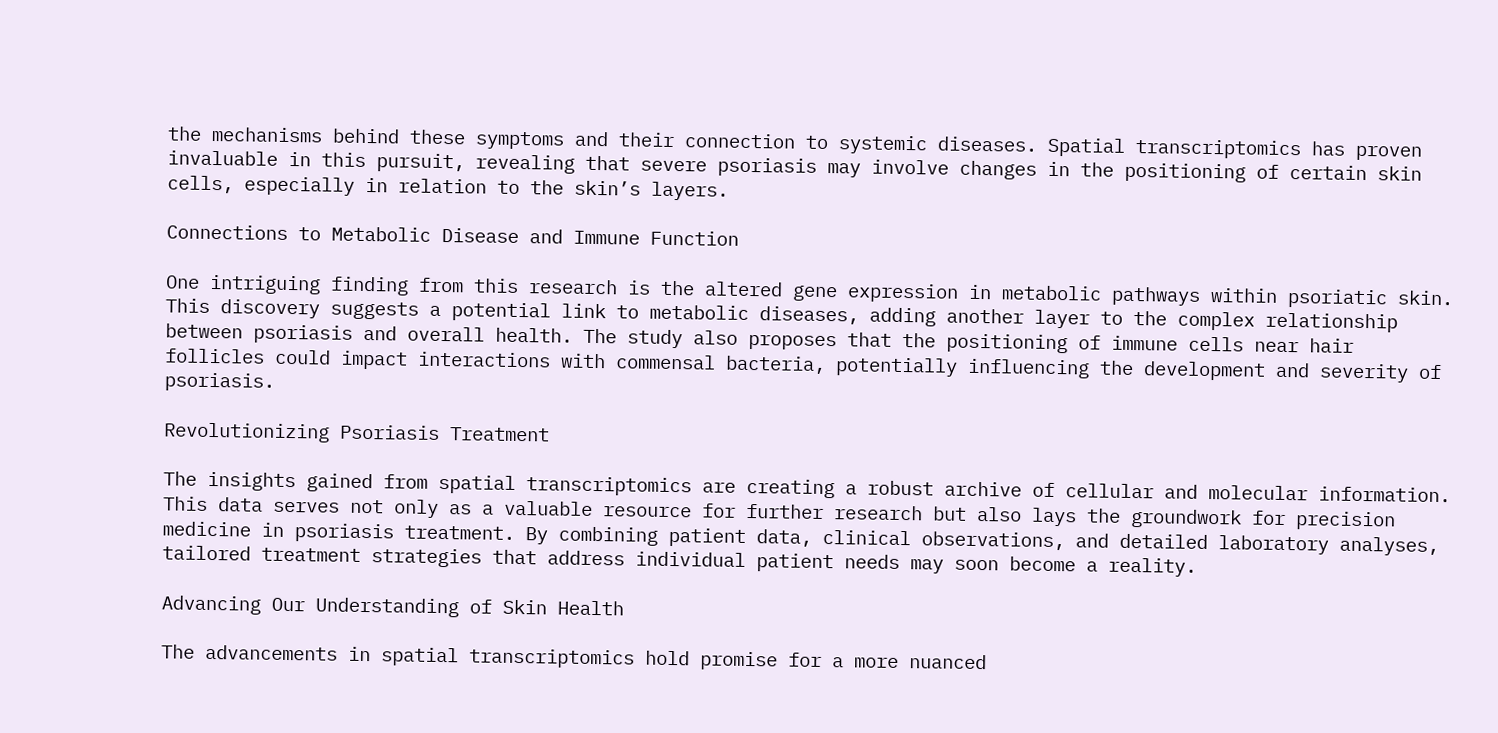the mechanisms behind these symptoms and their connection to systemic diseases. Spatial transcriptomics has proven invaluable in this pursuit, revealing that severe psoriasis may involve changes in the positioning of certain skin cells, especially in relation to the skin’s layers.

Connections to Metabolic Disease and Immune Function

One intriguing finding from this research is the altered gene expression in metabolic pathways within psoriatic skin. This discovery suggests a potential link to metabolic diseases, adding another layer to the complex relationship between psoriasis and overall health. The study also proposes that the positioning of immune cells near hair follicles could impact interactions with commensal bacteria, potentially influencing the development and severity of psoriasis.

Revolutionizing Psoriasis Treatment

The insights gained from spatial transcriptomics are creating a robust archive of cellular and molecular information. This data serves not only as a valuable resource for further research but also lays the groundwork for precision medicine in psoriasis treatment. By combining patient data, clinical observations, and detailed laboratory analyses, tailored treatment strategies that address individual patient needs may soon become a reality.

Advancing Our Understanding of Skin Health

The advancements in spatial transcriptomics hold promise for a more nuanced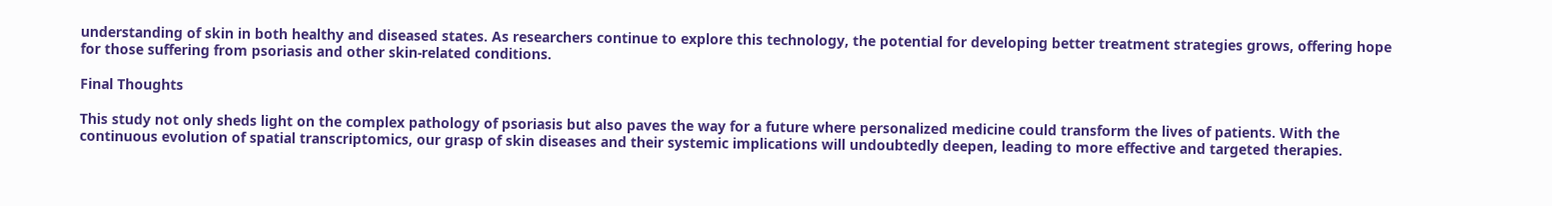understanding of skin in both healthy and diseased states. As researchers continue to explore this technology, the potential for developing better treatment strategies grows, offering hope for those suffering from psoriasis and other skin-related conditions.

Final Thoughts

This study not only sheds light on the complex pathology of psoriasis but also paves the way for a future where personalized medicine could transform the lives of patients. With the continuous evolution of spatial transcriptomics, our grasp of skin diseases and their systemic implications will undoubtedly deepen, leading to more effective and targeted therapies.